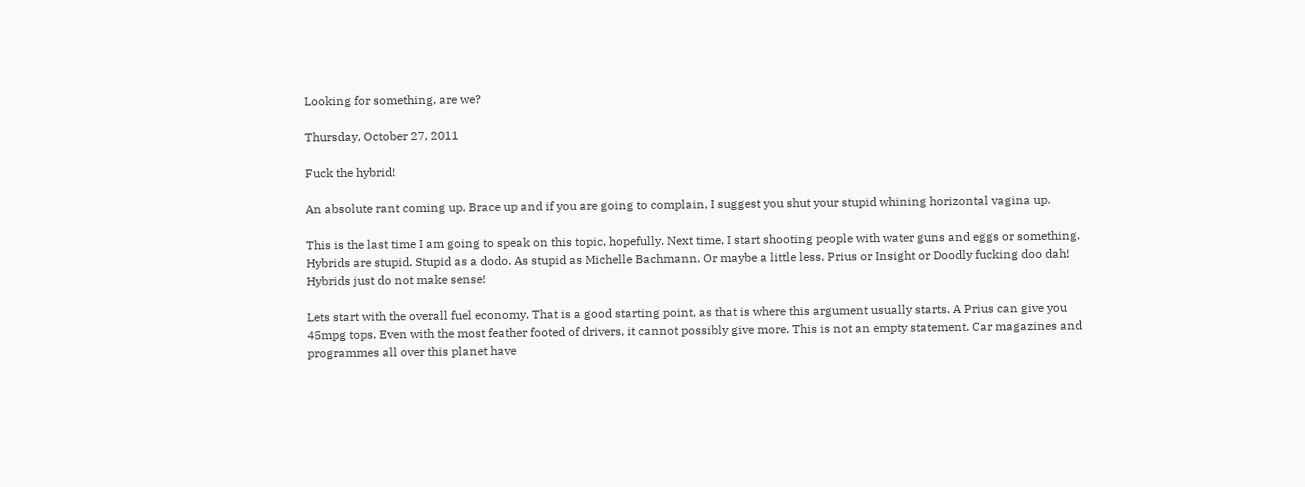Looking for something, are we?

Thursday, October 27, 2011

Fuck the hybrid!

An absolute rant coming up. Brace up and if you are going to complain, I suggest you shut your stupid whining horizontal vagina up.

This is the last time I am going to speak on this topic, hopefully. Next time, I start shooting people with water guns and eggs or something. Hybrids are stupid. Stupid as a dodo. As stupid as Michelle Bachmann. Or maybe a little less. Prius or Insight or Doodly fucking doo dah! Hybrids just do not make sense!

Lets start with the overall fuel economy. That is a good starting point, as that is where this argument usually starts. A Prius can give you 45mpg tops. Even with the most feather footed of drivers, it cannot possibly give more. This is not an empty statement. Car magazines and programmes all over this planet have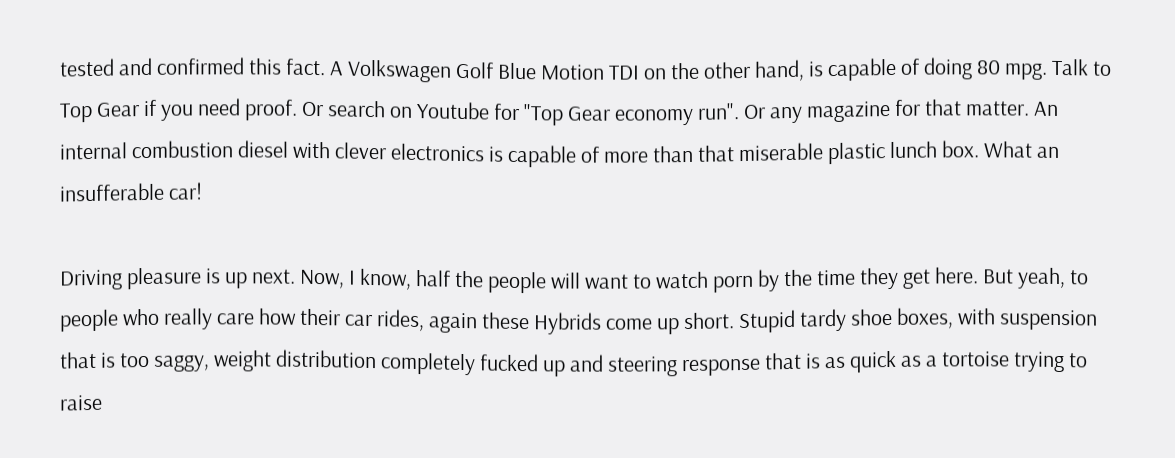tested and confirmed this fact. A Volkswagen Golf Blue Motion TDI on the other hand, is capable of doing 80 mpg. Talk to Top Gear if you need proof. Or search on Youtube for "Top Gear economy run". Or any magazine for that matter. An internal combustion diesel with clever electronics is capable of more than that miserable plastic lunch box. What an insufferable car!

Driving pleasure is up next. Now, I know, half the people will want to watch porn by the time they get here. But yeah, to people who really care how their car rides, again these Hybrids come up short. Stupid tardy shoe boxes, with suspension that is too saggy, weight distribution completely fucked up and steering response that is as quick as a tortoise trying to raise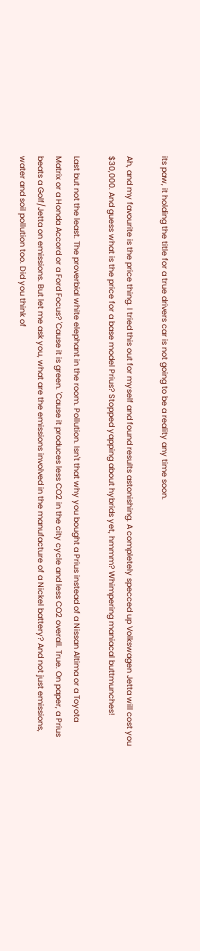its paw, it holding the title for a true drivers car is not going to be a reality any time soon.

Ah, and my favourite is the price thing. I tried this out for myself and found results astonishing. A completely specced up Volkswagen Jetta will cost you $30,000. And guess what is the price for a base model Prius? Stopped yapping about hybrids yet, hmmm? Whimpering maniacal buttmunches!

Last but not the least. The proverbial white elephant in the room. Pollution. Isn't that why you bought a Prius instead of a Nissan Altima or a Toyota Matrix or a Honda Accord or a Ford Focus? 'Cause it is green. 'Cause it produces less CO2 in the city cycle and less CO2 overall. True. On paper, a Prius beats a Golf/Jetta on emissions. But let me ask you, what are the emissions involved in the manufacture of a Nickel battery? And not just emissions, water and soil pollution too. Did you think of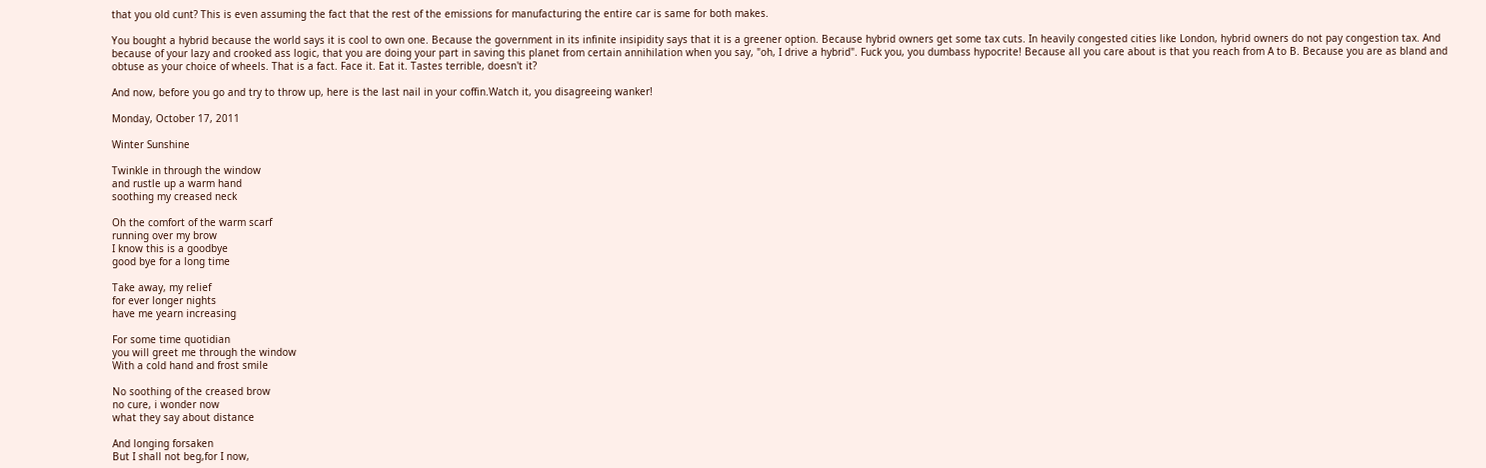that you old cunt? This is even assuming the fact that the rest of the emissions for manufacturing the entire car is same for both makes.

You bought a hybrid because the world says it is cool to own one. Because the government in its infinite insipidity says that it is a greener option. Because hybrid owners get some tax cuts. In heavily congested cities like London, hybrid owners do not pay congestion tax. And because of your lazy and crooked ass logic, that you are doing your part in saving this planet from certain annihilation when you say, "oh, I drive a hybrid". Fuck you, you dumbass hypocrite! Because all you care about is that you reach from A to B. Because you are as bland and obtuse as your choice of wheels. That is a fact. Face it. Eat it. Tastes terrible, doesn't it?

And now, before you go and try to throw up, here is the last nail in your coffin.Watch it, you disagreeing wanker!

Monday, October 17, 2011

Winter Sunshine

Twinkle in through the window
and rustle up a warm hand
soothing my creased neck

Oh the comfort of the warm scarf
running over my brow
I know this is a goodbye
good bye for a long time

Take away, my relief
for ever longer nights
have me yearn increasing

For some time quotidian
you will greet me through the window
With a cold hand and frost smile

No soothing of the creased brow
no cure, i wonder now
what they say about distance

And longing forsaken
But I shall not beg,for I now,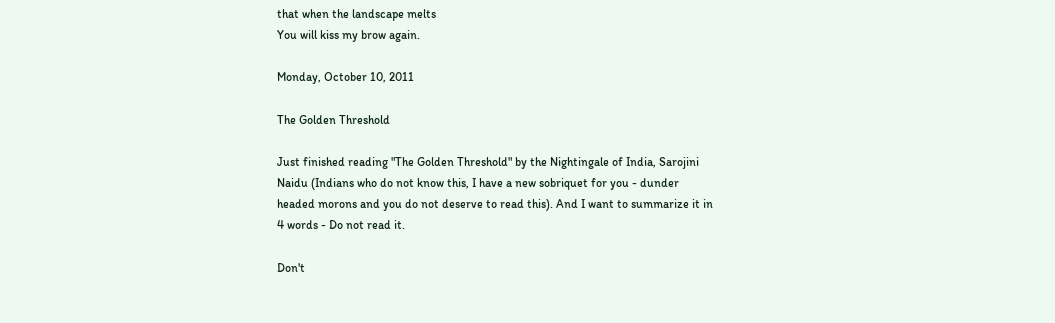that when the landscape melts
You will kiss my brow again.

Monday, October 10, 2011

The Golden Threshold

Just finished reading "The Golden Threshold" by the Nightingale of India, Sarojini Naidu (Indians who do not know this, I have a new sobriquet for you - dunder headed morons and you do not deserve to read this). And I want to summarize it in 4 words - Do not read it.

Don't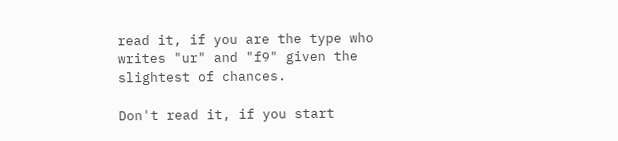read it, if you are the type who writes "ur" and "f9" given the slightest of chances.

Don't read it, if you start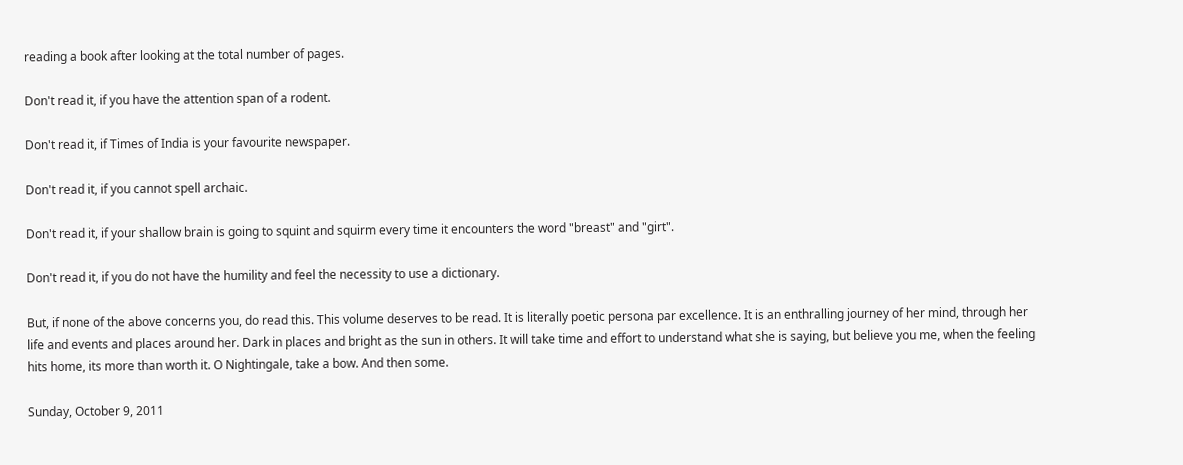reading a book after looking at the total number of pages.

Don't read it, if you have the attention span of a rodent.

Don't read it, if Times of India is your favourite newspaper.

Don't read it, if you cannot spell archaic.

Don't read it, if your shallow brain is going to squint and squirm every time it encounters the word "breast" and "girt".

Don't read it, if you do not have the humility and feel the necessity to use a dictionary.

But, if none of the above concerns you, do read this. This volume deserves to be read. It is literally poetic persona par excellence. It is an enthralling journey of her mind, through her life and events and places around her. Dark in places and bright as the sun in others. It will take time and effort to understand what she is saying, but believe you me, when the feeling hits home, its more than worth it. O Nightingale, take a bow. And then some.

Sunday, October 9, 2011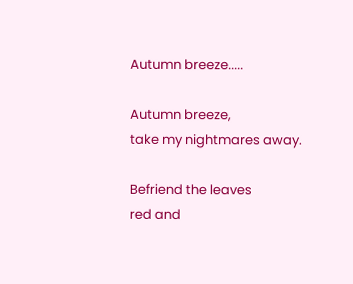Autumn breeze.....

Autumn breeze,
take my nightmares away.

Befriend the leaves
red and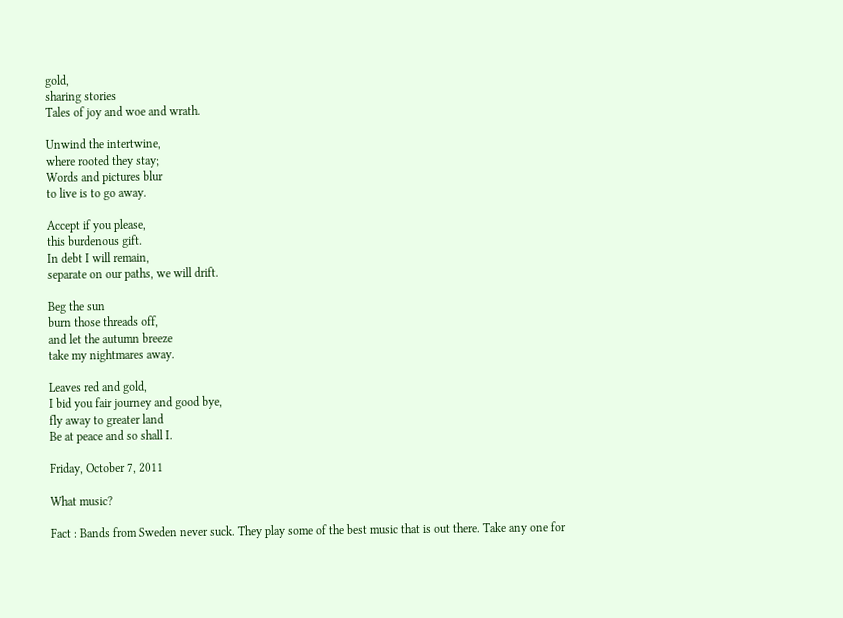gold,
sharing stories
Tales of joy and woe and wrath.

Unwind the intertwine,
where rooted they stay;
Words and pictures blur
to live is to go away.

Accept if you please,
this burdenous gift.
In debt I will remain,
separate on our paths, we will drift.

Beg the sun
burn those threads off,
and let the autumn breeze
take my nightmares away.

Leaves red and gold,
I bid you fair journey and good bye,
fly away to greater land
Be at peace and so shall I.

Friday, October 7, 2011

What music?

Fact : Bands from Sweden never suck. They play some of the best music that is out there. Take any one for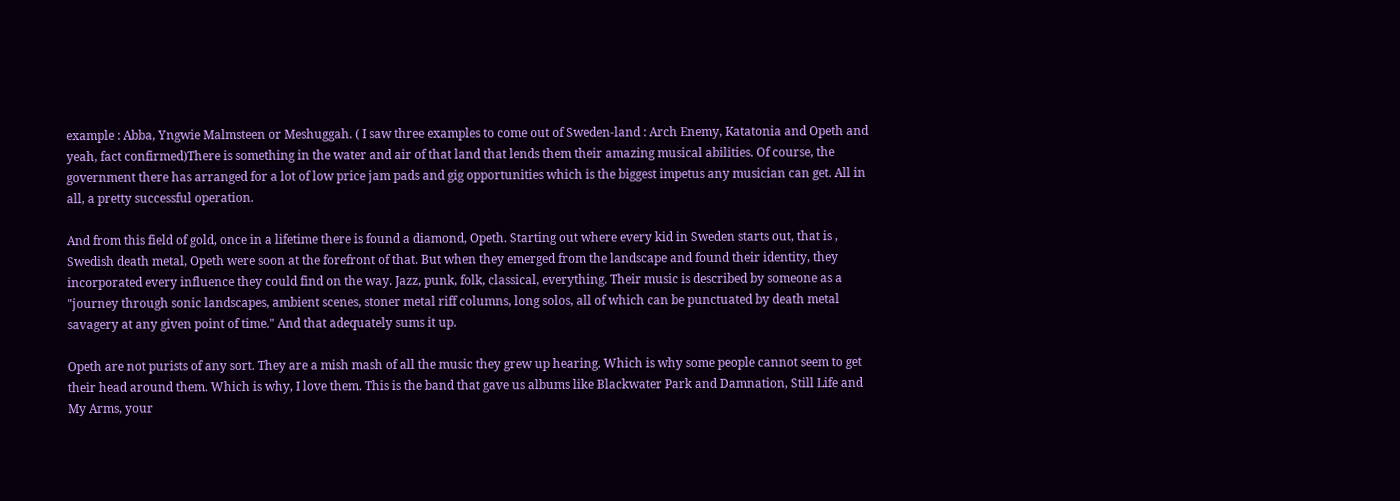example : Abba, Yngwie Malmsteen or Meshuggah. ( I saw three examples to come out of Sweden-land : Arch Enemy, Katatonia and Opeth and yeah, fact confirmed)There is something in the water and air of that land that lends them their amazing musical abilities. Of course, the government there has arranged for a lot of low price jam pads and gig opportunities which is the biggest impetus any musician can get. All in all, a pretty successful operation.

And from this field of gold, once in a lifetime there is found a diamond, Opeth. Starting out where every kid in Sweden starts out, that is , Swedish death metal, Opeth were soon at the forefront of that. But when they emerged from the landscape and found their identity, they incorporated every influence they could find on the way. Jazz, punk, folk, classical, everything. Their music is described by someone as a "journey through sonic landscapes, ambient scenes, stoner metal riff columns, long solos, all of which can be punctuated by death metal savagery at any given point of time." And that adequately sums it up.

Opeth are not purists of any sort. They are a mish mash of all the music they grew up hearing. Which is why some people cannot seem to get their head around them. Which is why, I love them. This is the band that gave us albums like Blackwater Park and Damnation, Still Life and My Arms, your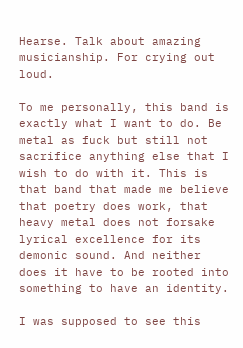Hearse. Talk about amazing musicianship. For crying out loud.

To me personally, this band is exactly what I want to do. Be metal as fuck but still not sacrifice anything else that I wish to do with it. This is that band that made me believe that poetry does work, that heavy metal does not forsake lyrical excellence for its demonic sound. And neither does it have to be rooted into something to have an identity.

I was supposed to see this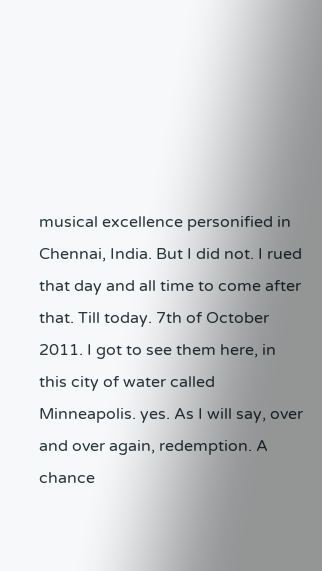musical excellence personified in Chennai, India. But I did not. I rued that day and all time to come after that. Till today. 7th of October 2011. I got to see them here, in this city of water called Minneapolis. yes. As I will say, over and over again, redemption. A chance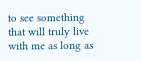to see something that will truly live with me as long as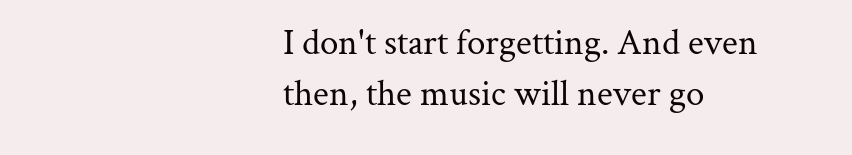I don't start forgetting. And even then, the music will never go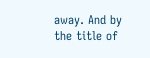away. And by the title of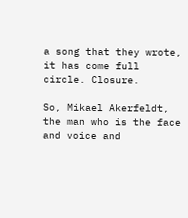a song that they wrote, it has come full circle. Closure.

So, Mikael Akerfeldt, the man who is the face and voice and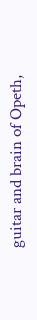guitar and brain of Opeth,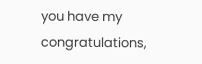you have my congratulations,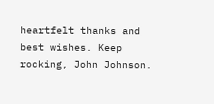heartfelt thanks and best wishes. Keep rocking, John Johnson.